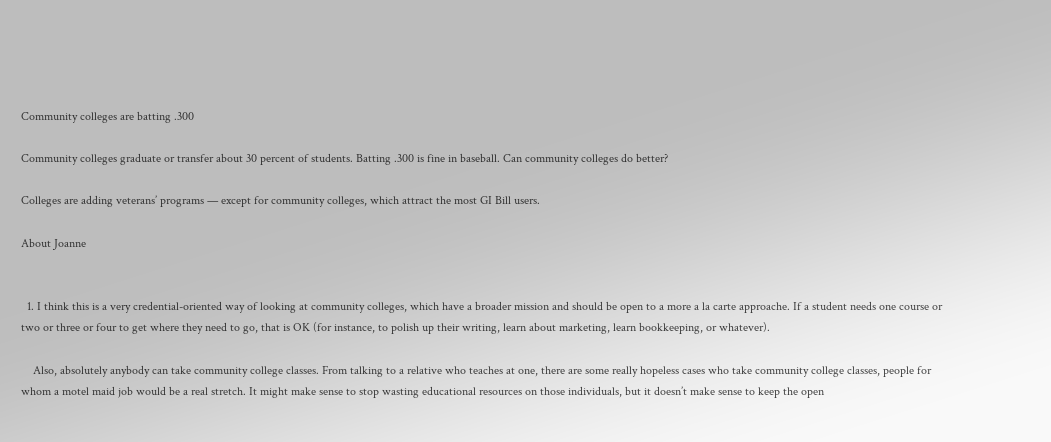Community colleges are batting .300

Community colleges graduate or transfer about 30 percent of students. Batting .300 is fine in baseball. Can community colleges do better?

Colleges are adding veterans’ programs — except for community colleges, which attract the most GI Bill users.

About Joanne


  1. I think this is a very credential-oriented way of looking at community colleges, which have a broader mission and should be open to a more a la carte approache. If a student needs one course or two or three or four to get where they need to go, that is OK (for instance, to polish up their writing, learn about marketing, learn bookkeeping, or whatever).

    Also, absolutely anybody can take community college classes. From talking to a relative who teaches at one, there are some really hopeless cases who take community college classes, people for whom a motel maid job would be a real stretch. It might make sense to stop wasting educational resources on those individuals, but it doesn’t make sense to keep the open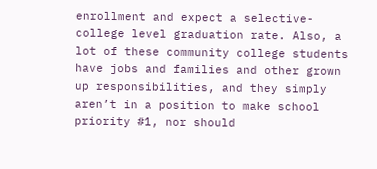enrollment and expect a selective-college level graduation rate. Also, a lot of these community college students have jobs and families and other grown up responsibilities, and they simply aren’t in a position to make school priority #1, nor should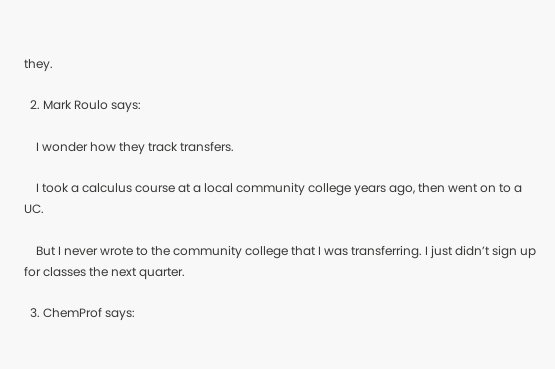they.

  2. Mark Roulo says:

    I wonder how they track transfers.

    I took a calculus course at a local community college years ago, then went on to a UC.

    But I never wrote to the community college that I was transferring. I just didn’t sign up for classes the next quarter.

  3. ChemProf says: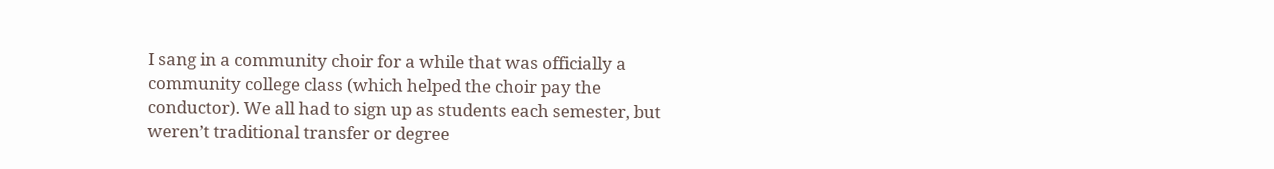I sang in a community choir for a while that was officially a community college class (which helped the choir pay the conductor). We all had to sign up as students each semester, but weren’t traditional transfer or degree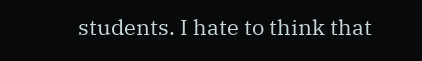students. I hate to think that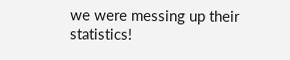we were messing up their statistics!